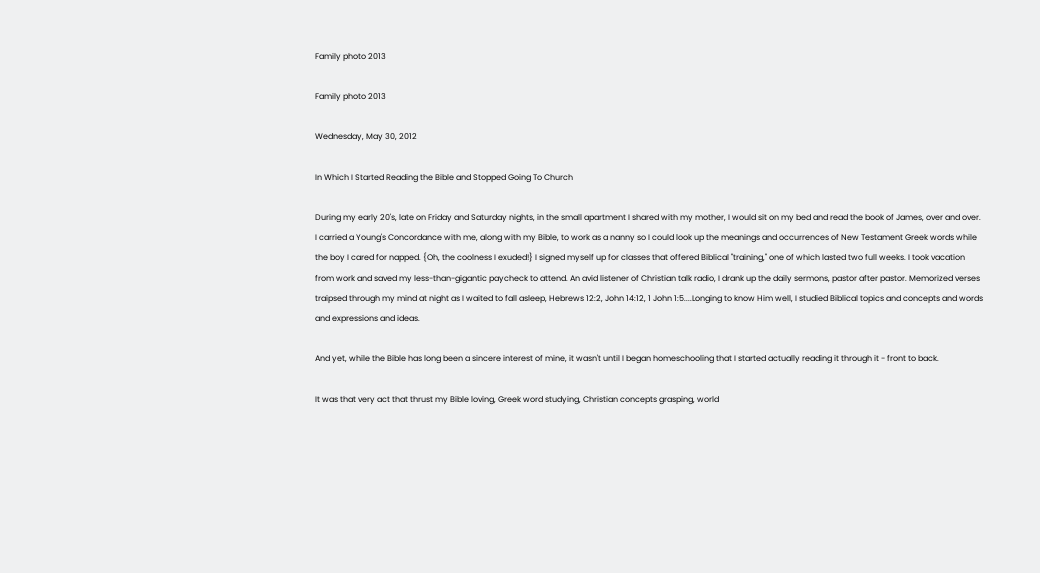Family photo 2013

Family photo 2013

Wednesday, May 30, 2012

In Which I Started Reading the Bible and Stopped Going To Church

During my early 20's, late on Friday and Saturday nights, in the small apartment I shared with my mother, I would sit on my bed and read the book of James, over and over. I carried a Young's Concordance with me, along with my Bible, to work as a nanny so I could look up the meanings and occurrences of New Testament Greek words while the boy I cared for napped. {Oh, the coolness I exuded!} I signed myself up for classes that offered Biblical "training," one of which lasted two full weeks. I took vacation from work and saved my less-than-gigantic paycheck to attend. An avid listener of Christian talk radio, I drank up the daily sermons, pastor after pastor. Memorized verses traipsed through my mind at night as I waited to fall asleep, Hebrews 12:2, John 14:12, 1 John 1:5....Longing to know Him well, I studied Biblical topics and concepts and words and expressions and ideas.

And yet, while the Bible has long been a sincere interest of mine, it wasn't until I began homeschooling that I started actually reading it through it - front to back.

It was that very act that thrust my Bible loving, Greek word studying, Christian concepts grasping, world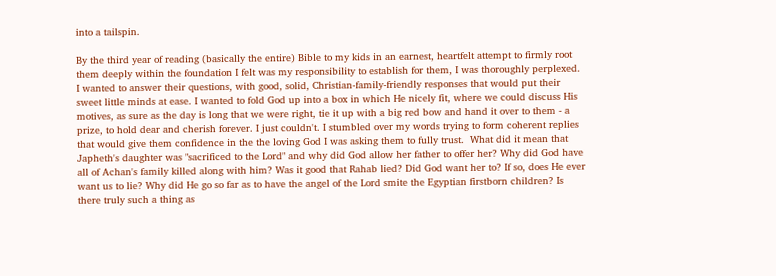into a tailspin.

By the third year of reading (basically the entire) Bible to my kids in an earnest, heartfelt attempt to firmly root them deeply within the foundation I felt was my responsibility to establish for them, I was thoroughly perplexed. I wanted to answer their questions, with good, solid, Christian-family-friendly responses that would put their sweet little minds at ease. I wanted to fold God up into a box in which He nicely fit, where we could discuss His motives, as sure as the day is long that we were right, tie it up with a big red bow and hand it over to them - a prize, to hold dear and cherish forever. I just couldn't. I stumbled over my words trying to form coherent replies that would give them confidence in the the loving God I was asking them to fully trust.  What did it mean that Japheth's daughter was "sacrificed to the Lord" and why did God allow her father to offer her? Why did God have all of Achan's family killed along with him? Was it good that Rahab lied? Did God want her to? If so, does He ever want us to lie? Why did He go so far as to have the angel of the Lord smite the Egyptian firstborn children? Is there truly such a thing as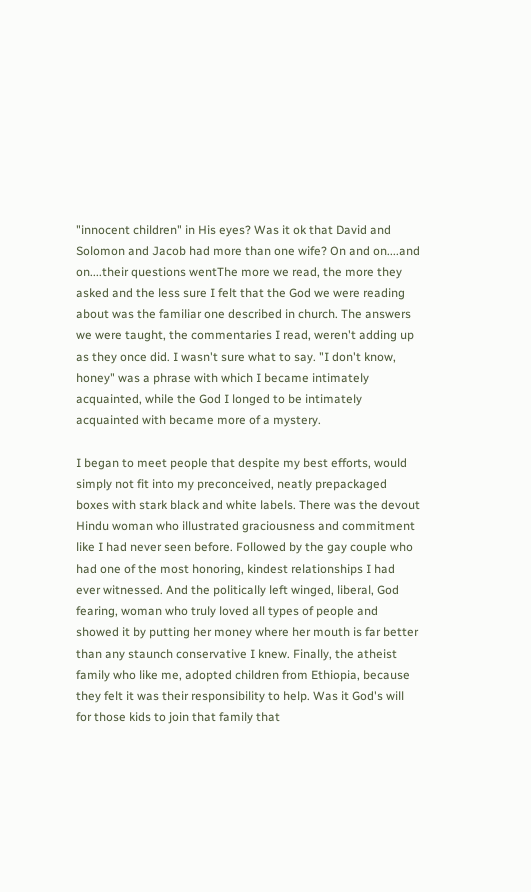"innocent children" in His eyes? Was it ok that David and Solomon and Jacob had more than one wife? On and on....and on....their questions wentThe more we read, the more they asked and the less sure I felt that the God we were reading about was the familiar one described in church. The answers we were taught, the commentaries I read, weren't adding up as they once did. I wasn't sure what to say. "I don't know, honey" was a phrase with which I became intimately acquainted, while the God I longed to be intimately acquainted with became more of a mystery.

I began to meet people that despite my best efforts, would simply not fit into my preconceived, neatly prepackaged boxes with stark black and white labels. There was the devout Hindu woman who illustrated graciousness and commitment like I had never seen before. Followed by the gay couple who had one of the most honoring, kindest relationships I had ever witnessed. And the politically left winged, liberal, God fearing, woman who truly loved all types of people and showed it by putting her money where her mouth is far better than any staunch conservative I knew. Finally, the atheist family who like me, adopted children from Ethiopia, because they felt it was their responsibility to help. Was it God's will for those kids to join that family that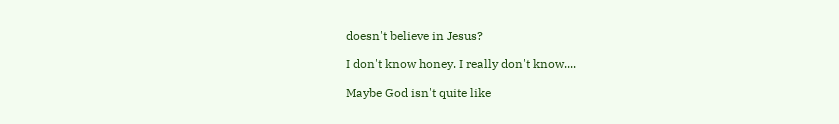doesn't believe in Jesus?

I don't know honey. I really don't know....

Maybe God isn't quite like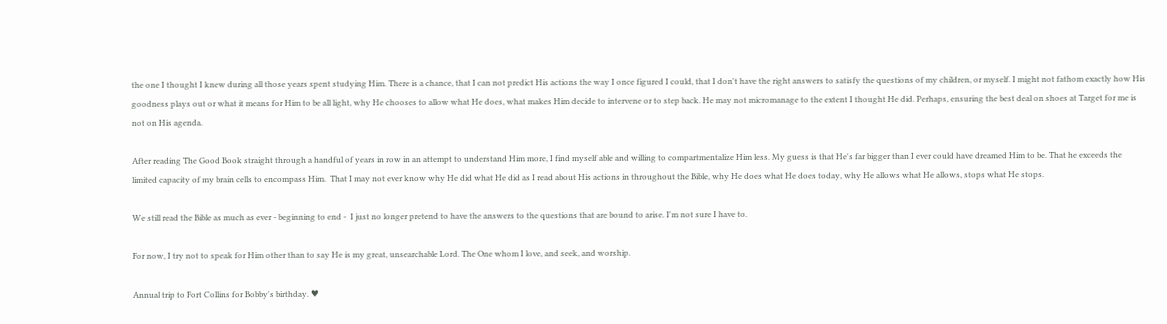the one I thought I knew during all those years spent studying Him. There is a chance, that I can not predict His actions the way I once figured I could, that I don't have the right answers to satisfy the questions of my children, or myself. I might not fathom exactly how His goodness plays out or what it means for Him to be all light, why He chooses to allow what He does, what makes Him decide to intervene or to step back. He may not micromanage to the extent I thought He did. Perhaps, ensuring the best deal on shoes at Target for me is not on His agenda.

After reading The Good Book straight through a handful of years in row in an attempt to understand Him more, I find myself able and willing to compartmentalize Him less. My guess is that He's far bigger than I ever could have dreamed Him to be. That he exceeds the limited capacity of my brain cells to encompass Him.  That I may not ever know why He did what He did as I read about His actions in throughout the Bible, why He does what He does today, why He allows what He allows, stops what He stops.

We still read the Bible as much as ever - beginning to end -  I just no longer pretend to have the answers to the questions that are bound to arise. I'm not sure I have to.

For now, I try not to speak for Him other than to say He is my great, unsearchable Lord. The One whom I love, and seek, and worship.

Annual trip to Fort Collins for Bobby's birthday. ♥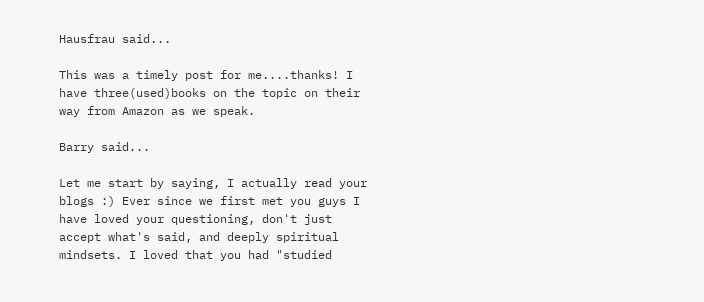Hausfrau said...

This was a timely post for me....thanks! I have three(used)books on the topic on their way from Amazon as we speak.

Barry said...

Let me start by saying, I actually read your blogs :) Ever since we first met you guys I have loved your questioning, don't just accept what's said, and deeply spiritual mindsets. I loved that you had "studied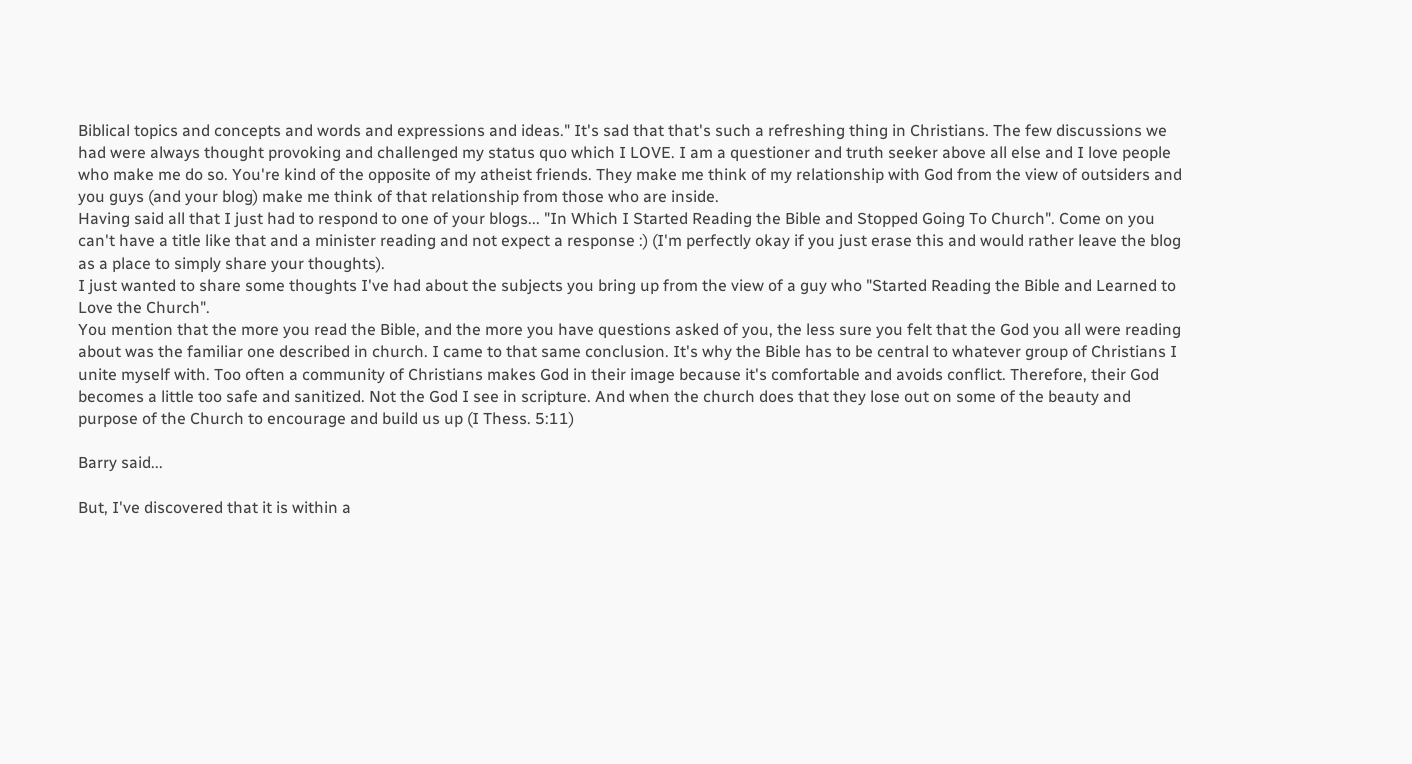Biblical topics and concepts and words and expressions and ideas." It's sad that that's such a refreshing thing in Christians. The few discussions we had were always thought provoking and challenged my status quo which I LOVE. I am a questioner and truth seeker above all else and I love people who make me do so. You're kind of the opposite of my atheist friends. They make me think of my relationship with God from the view of outsiders and you guys (and your blog) make me think of that relationship from those who are inside.
Having said all that I just had to respond to one of your blogs... "In Which I Started Reading the Bible and Stopped Going To Church". Come on you can't have a title like that and a minister reading and not expect a response :) (I'm perfectly okay if you just erase this and would rather leave the blog as a place to simply share your thoughts).
I just wanted to share some thoughts I've had about the subjects you bring up from the view of a guy who "Started Reading the Bible and Learned to Love the Church".
You mention that the more you read the Bible, and the more you have questions asked of you, the less sure you felt that the God you all were reading about was the familiar one described in church. I came to that same conclusion. It's why the Bible has to be central to whatever group of Christians I unite myself with. Too often a community of Christians makes God in their image because it's comfortable and avoids conflict. Therefore, their God becomes a little too safe and sanitized. Not the God I see in scripture. And when the church does that they lose out on some of the beauty and purpose of the Church to encourage and build us up (I Thess. 5:11)

Barry said...

But, I've discovered that it is within a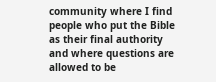community where I find people who put the Bible as their final authority and where questions are allowed to be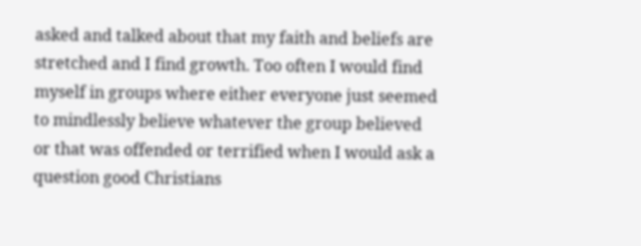asked and talked about that my faith and beliefs are stretched and I find growth. Too often I would find myself in groups where either everyone just seemed to mindlessly believe whatever the group believed or that was offended or terrified when I would ask a question good Christians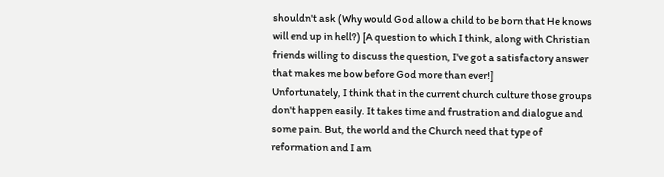shouldn't ask (Why would God allow a child to be born that He knows will end up in hell?) [A question to which I think, along with Christian friends willing to discuss the question, I've got a satisfactory answer that makes me bow before God more than ever!]
Unfortunately, I think that in the current church culture those groups don't happen easily. It takes time and frustration and dialogue and some pain. But, the world and the Church need that type of reformation and I am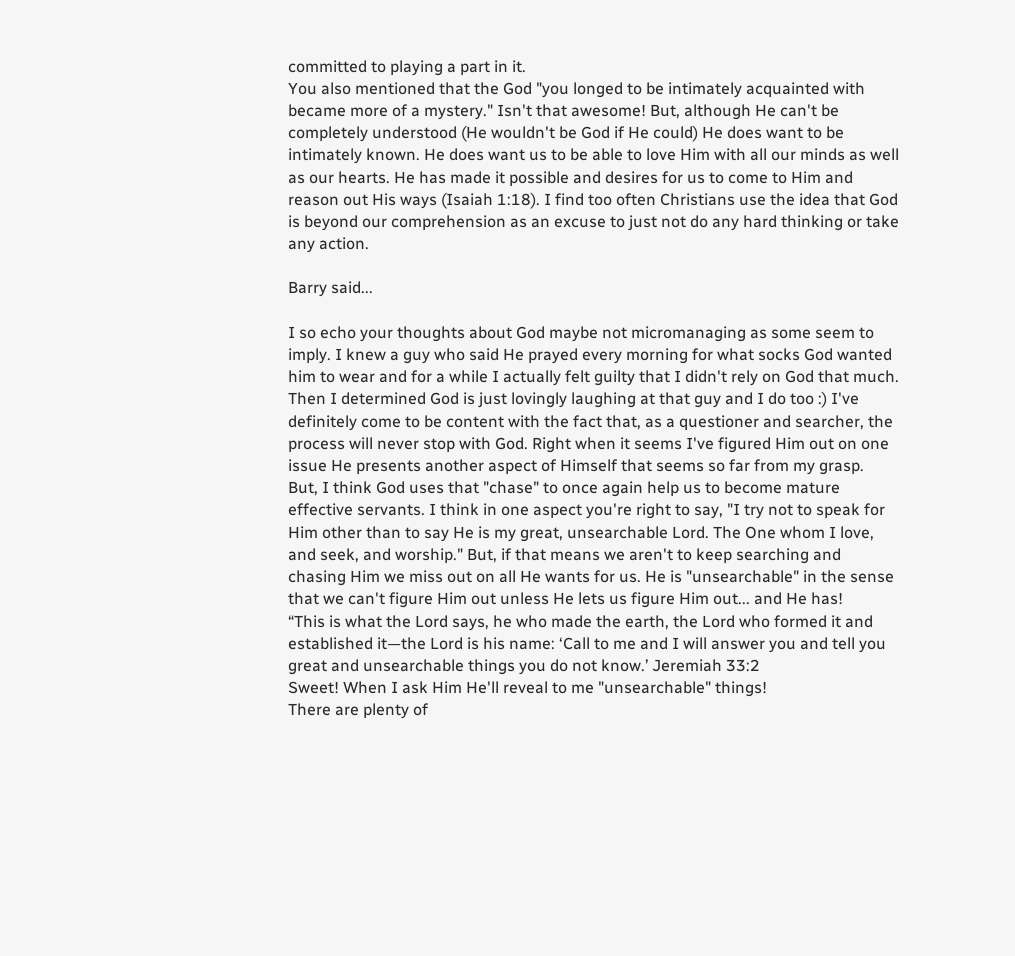committed to playing a part in it.
You also mentioned that the God "you longed to be intimately acquainted with became more of a mystery." Isn't that awesome! But, although He can't be completely understood (He wouldn't be God if He could) He does want to be intimately known. He does want us to be able to love Him with all our minds as well as our hearts. He has made it possible and desires for us to come to Him and reason out His ways (Isaiah 1:18). I find too often Christians use the idea that God is beyond our comprehension as an excuse to just not do any hard thinking or take any action.

Barry said...

I so echo your thoughts about God maybe not micromanaging as some seem to imply. I knew a guy who said He prayed every morning for what socks God wanted him to wear and for a while I actually felt guilty that I didn't rely on God that much. Then I determined God is just lovingly laughing at that guy and I do too :) I've definitely come to be content with the fact that, as a questioner and searcher, the process will never stop with God. Right when it seems I've figured Him out on one issue He presents another aspect of Himself that seems so far from my grasp.
But, I think God uses that "chase" to once again help us to become mature effective servants. I think in one aspect you're right to say, "I try not to speak for Him other than to say He is my great, unsearchable Lord. The One whom I love, and seek, and worship." But, if that means we aren't to keep searching and chasing Him we miss out on all He wants for us. He is "unsearchable" in the sense that we can't figure Him out unless He lets us figure Him out... and He has!
“This is what the Lord says, he who made the earth, the Lord who formed it and established it—the Lord is his name: ‘Call to me and I will answer you and tell you great and unsearchable things you do not know.’ Jeremiah 33:2
Sweet! When I ask Him He'll reveal to me "unsearchable" things!
There are plenty of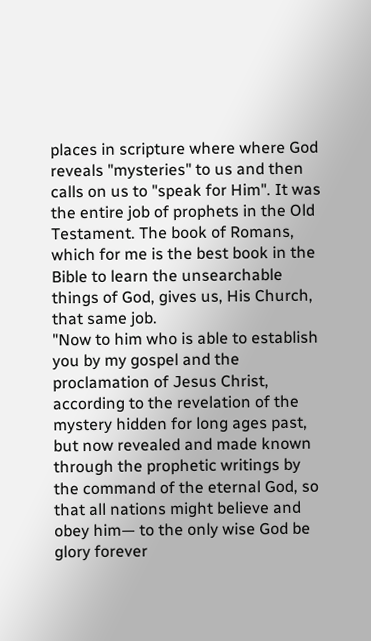places in scripture where where God reveals "mysteries" to us and then calls on us to "speak for Him". It was the entire job of prophets in the Old Testament. The book of Romans, which for me is the best book in the Bible to learn the unsearchable things of God, gives us, His Church, that same job.
"Now to him who is able to establish you by my gospel and the proclamation of Jesus Christ, according to the revelation of the mystery hidden for long ages past, but now revealed and made known through the prophetic writings by the command of the eternal God, so that all nations might believe and obey him— to the only wise God be glory forever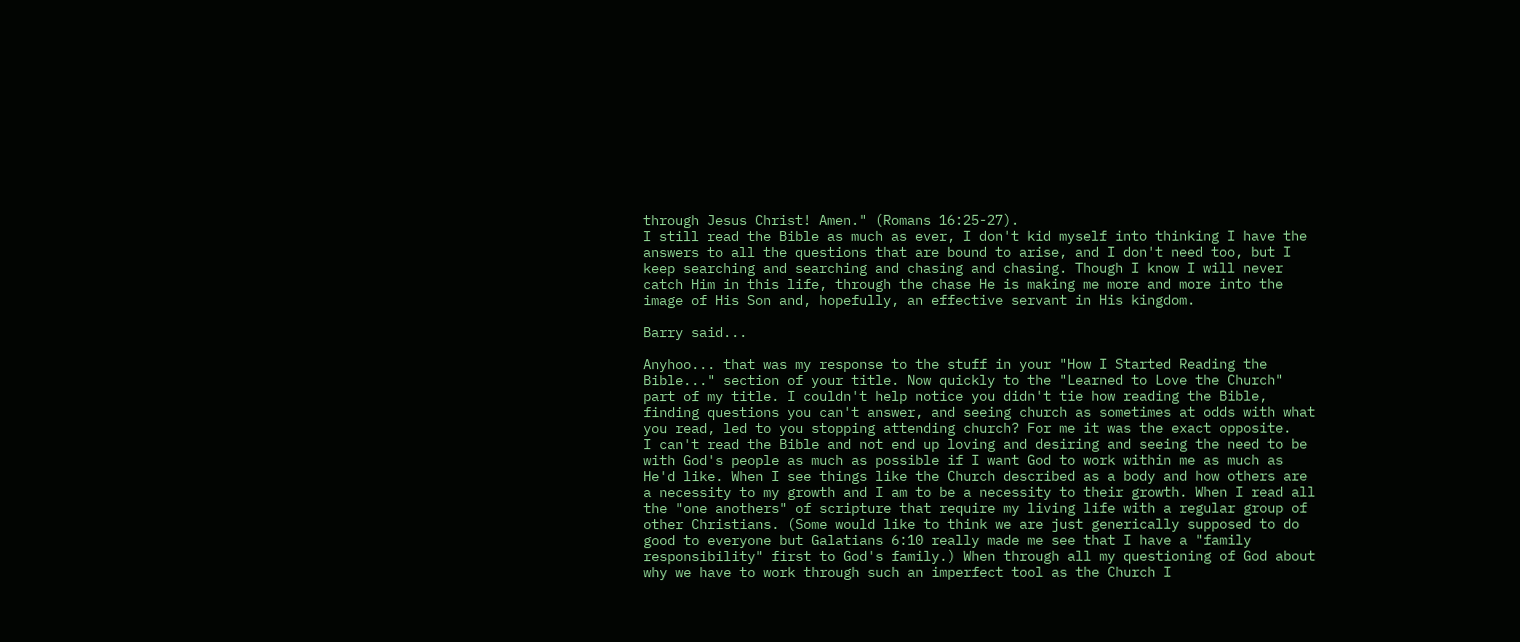through Jesus Christ! Amen." (Romans 16:25-27).
I still read the Bible as much as ever, I don't kid myself into thinking I have the answers to all the questions that are bound to arise, and I don't need too, but I keep searching and searching and chasing and chasing. Though I know I will never catch Him in this life, through the chase He is making me more and more into the image of His Son and, hopefully, an effective servant in His kingdom.

Barry said...

Anyhoo... that was my response to the stuff in your "How I Started Reading the Bible..." section of your title. Now quickly to the "Learned to Love the Church" part of my title. I couldn't help notice you didn't tie how reading the Bible, finding questions you can't answer, and seeing church as sometimes at odds with what you read, led to you stopping attending church? For me it was the exact opposite.
I can't read the Bible and not end up loving and desiring and seeing the need to be with God's people as much as possible if I want God to work within me as much as He'd like. When I see things like the Church described as a body and how others are a necessity to my growth and I am to be a necessity to their growth. When I read all the "one anothers" of scripture that require my living life with a regular group of other Christians. (Some would like to think we are just generically supposed to do good to everyone but Galatians 6:10 really made me see that I have a "family responsibility" first to God's family.) When through all my questioning of God about why we have to work through such an imperfect tool as the Church I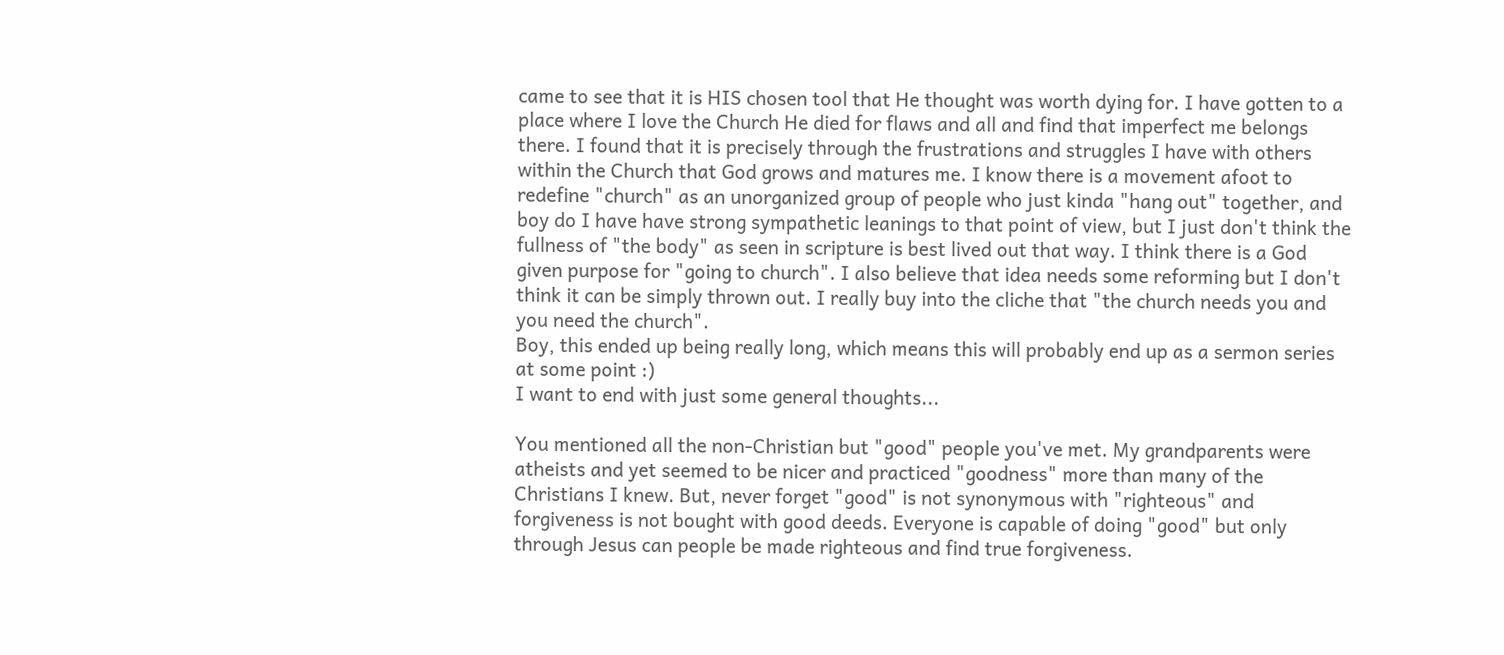came to see that it is HIS chosen tool that He thought was worth dying for. I have gotten to a place where I love the Church He died for flaws and all and find that imperfect me belongs there. I found that it is precisely through the frustrations and struggles I have with others within the Church that God grows and matures me. I know there is a movement afoot to redefine "church" as an unorganized group of people who just kinda "hang out" together, and boy do I have have strong sympathetic leanings to that point of view, but I just don't think the fullness of "the body" as seen in scripture is best lived out that way. I think there is a God given purpose for "going to church". I also believe that idea needs some reforming but I don't think it can be simply thrown out. I really buy into the cliche that "the church needs you and you need the church".
Boy, this ended up being really long, which means this will probably end up as a sermon series at some point :)
I want to end with just some general thoughts...

You mentioned all the non-Christian but "good" people you've met. My grandparents were atheists and yet seemed to be nicer and practiced "goodness" more than many of the Christians I knew. But, never forget "good" is not synonymous with "righteous" and forgiveness is not bought with good deeds. Everyone is capable of doing "good" but only through Jesus can people be made righteous and find true forgiveness.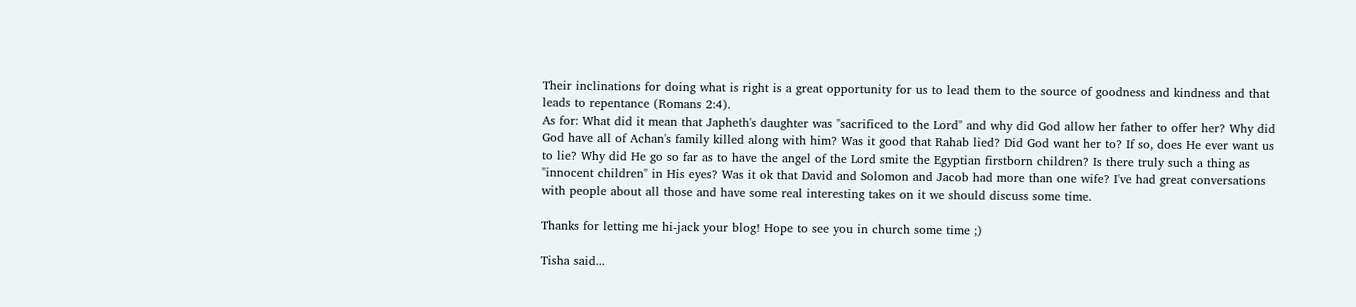Their inclinations for doing what is right is a great opportunity for us to lead them to the source of goodness and kindness and that leads to repentance (Romans 2:4).
As for: What did it mean that Japheth's daughter was "sacrificed to the Lord" and why did God allow her father to offer her? Why did God have all of Achan's family killed along with him? Was it good that Rahab lied? Did God want her to? If so, does He ever want us to lie? Why did He go so far as to have the angel of the Lord smite the Egyptian firstborn children? Is there truly such a thing as "innocent children" in His eyes? Was it ok that David and Solomon and Jacob had more than one wife? I've had great conversations with people about all those and have some real interesting takes on it we should discuss some time.

Thanks for letting me hi-jack your blog! Hope to see you in church some time ;)

Tisha said...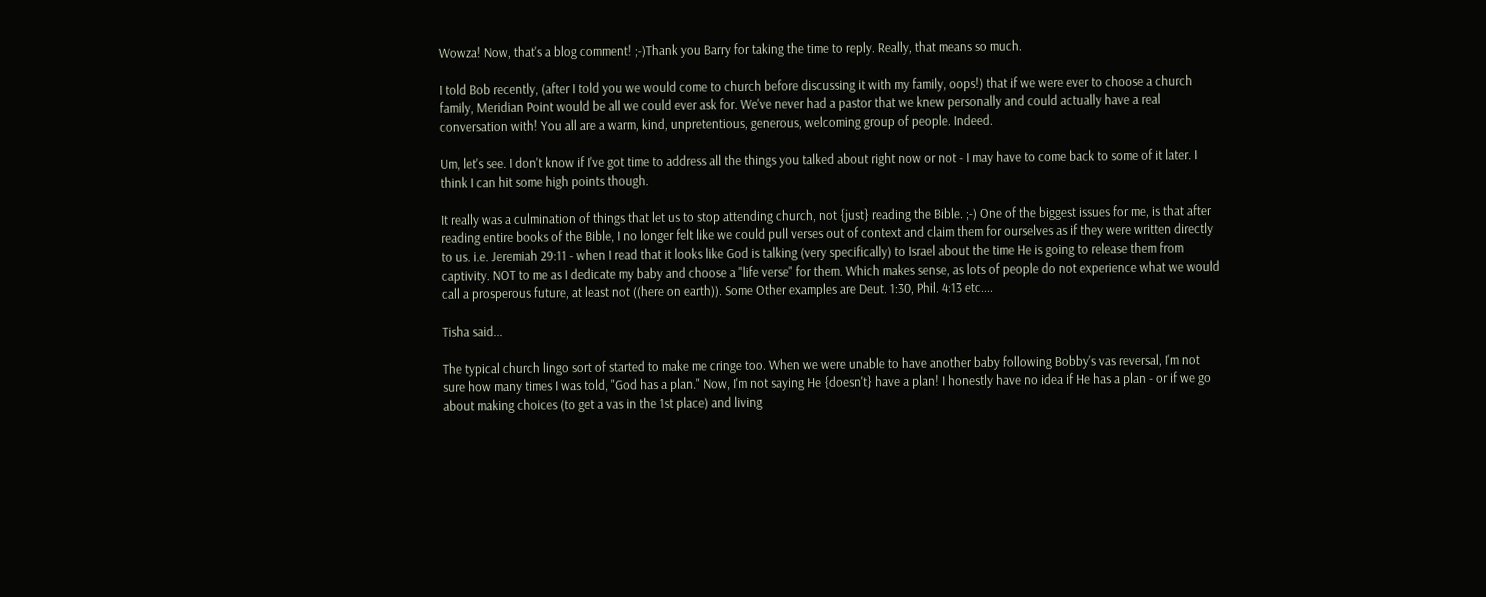Wowza! Now, that's a blog comment! ;-)Thank you Barry for taking the time to reply. Really, that means so much.

I told Bob recently, (after I told you we would come to church before discussing it with my family, oops!) that if we were ever to choose a church family, Meridian Point would be all we could ever ask for. We've never had a pastor that we knew personally and could actually have a real conversation with! You all are a warm, kind, unpretentious, generous, welcoming group of people. Indeed.

Um, let's see. I don't know if I've got time to address all the things you talked about right now or not - I may have to come back to some of it later. I think I can hit some high points though.

It really was a culmination of things that let us to stop attending church, not {just} reading the Bible. ;-) One of the biggest issues for me, is that after reading entire books of the Bible, I no longer felt like we could pull verses out of context and claim them for ourselves as if they were written directly to us. i.e. Jeremiah 29:11 - when I read that it looks like God is talking (very specifically) to Israel about the time He is going to release them from captivity. NOT to me as I dedicate my baby and choose a "life verse" for them. Which makes sense, as lots of people do not experience what we would call a prosperous future, at least not ((here on earth)). Some Other examples are Deut. 1:30, Phil. 4:13 etc....

Tisha said...

The typical church lingo sort of started to make me cringe too. When we were unable to have another baby following Bobby's vas reversal, I'm not sure how many times I was told, "God has a plan." Now, I'm not saying He {doesn't} have a plan! I honestly have no idea if He has a plan - or if we go about making choices (to get a vas in the 1st place) and living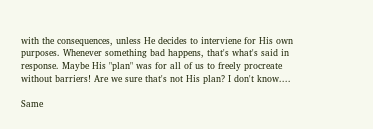with the consequences, unless He decides to interviene for His own purposes. Whenever something bad happens, that's what's said in response. Maybe His "plan" was for all of us to freely procreate without barriers! Are we sure that's not His plan? I don't know....

Same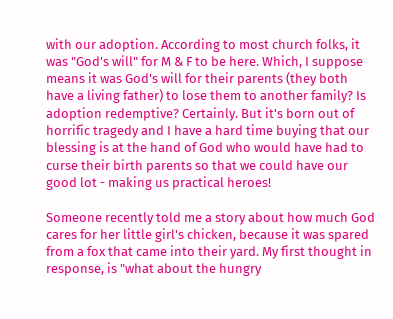with our adoption. According to most church folks, it was "God's will" for M & F to be here. Which, I suppose means it was God's will for their parents (they both have a living father) to lose them to another family? Is adoption redemptive? Certainly. But it's born out of horrific tragedy and I have a hard time buying that our blessing is at the hand of God who would have had to curse their birth parents so that we could have our good lot - making us practical heroes!

Someone recently told me a story about how much God cares for her little girl's chicken, because it was spared from a fox that came into their yard. My first thought in response, is "what about the hungry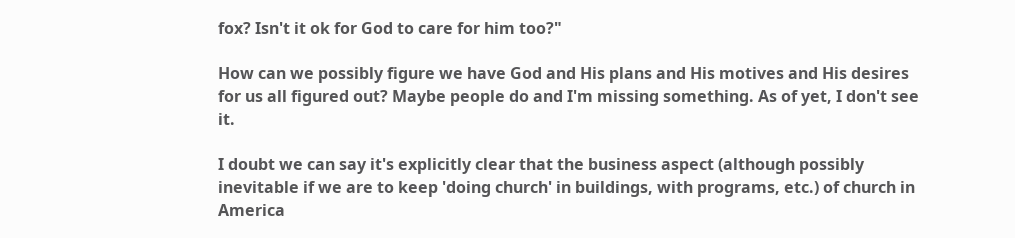fox? Isn't it ok for God to care for him too?"

How can we possibly figure we have God and His plans and His motives and His desires for us all figured out? Maybe people do and I'm missing something. As of yet, I don't see it.

I doubt we can say it's explicitly clear that the business aspect (although possibly inevitable if we are to keep 'doing church' in buildings, with programs, etc.) of church in America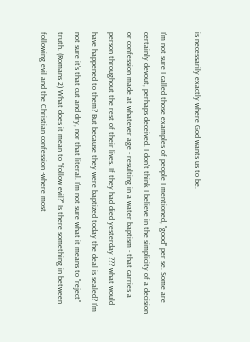is necessarily exactly where God wants us to be.

I'm not sure I called those examples of people I mentioned, "good" per se. Some are certainly devout, perhaps deceived. I don't think I believe in the simplicity of a decision or confession made at whatever age - resulting in a water baptism - that carries a person throughout the rest of their lives. If they had died yesterday ??? what would have happened to them? But because they were baptized today the deal is sealed? I'm not sure it's that cut and dry, nor that literal. I'm not sure what it means to "reject" truth. (Romans 2) What does it mean to "follow evil?" Is there something in between following evil and the Christian confession -where most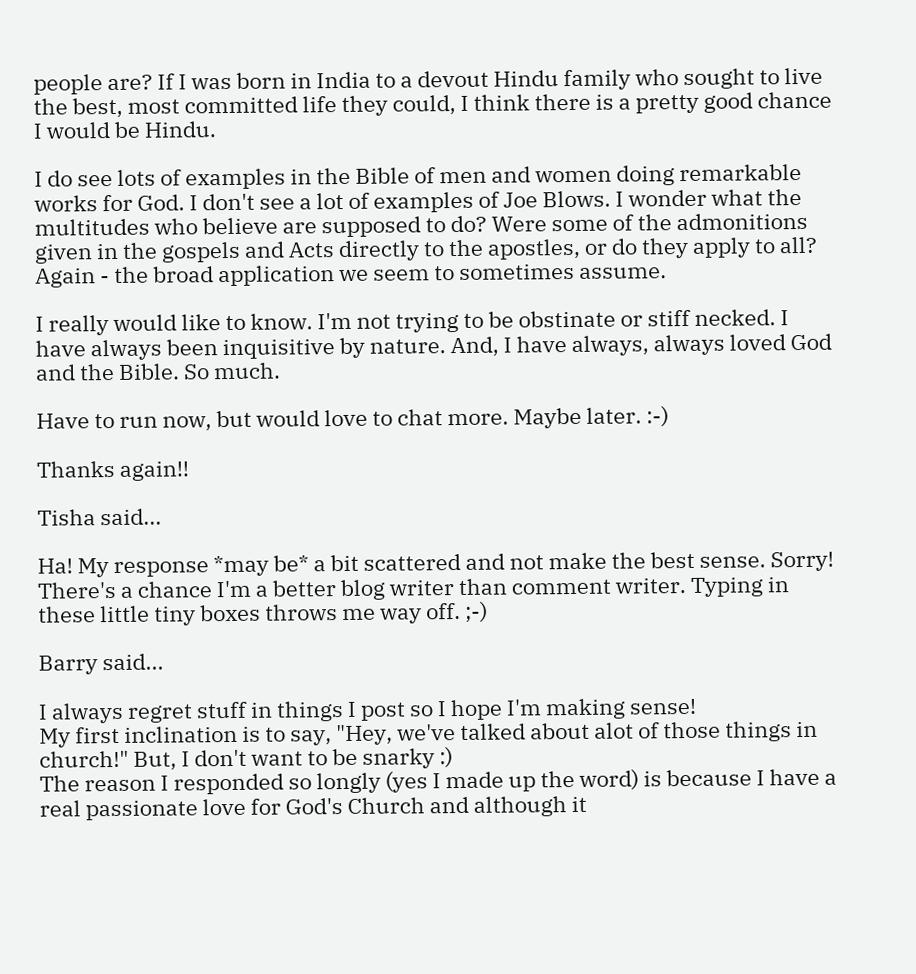people are? If I was born in India to a devout Hindu family who sought to live the best, most committed life they could, I think there is a pretty good chance I would be Hindu.

I do see lots of examples in the Bible of men and women doing remarkable works for God. I don't see a lot of examples of Joe Blows. I wonder what the multitudes who believe are supposed to do? Were some of the admonitions given in the gospels and Acts directly to the apostles, or do they apply to all? Again - the broad application we seem to sometimes assume.

I really would like to know. I'm not trying to be obstinate or stiff necked. I have always been inquisitive by nature. And, I have always, always loved God and the Bible. So much.

Have to run now, but would love to chat more. Maybe later. :-)

Thanks again!!

Tisha said...

Ha! My response *may be* a bit scattered and not make the best sense. Sorry! There's a chance I'm a better blog writer than comment writer. Typing in these little tiny boxes throws me way off. ;-)

Barry said...

I always regret stuff in things I post so I hope I'm making sense!
My first inclination is to say, "Hey, we've talked about alot of those things in church!" But, I don't want to be snarky :)
The reason I responded so longly (yes I made up the word) is because I have a real passionate love for God's Church and although it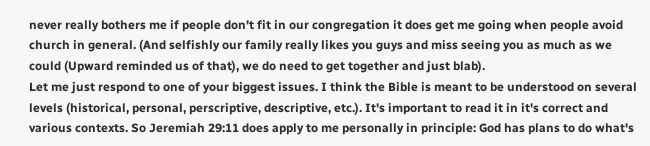never really bothers me if people don't fit in our congregation it does get me going when people avoid church in general. (And selfishly our family really likes you guys and miss seeing you as much as we could (Upward reminded us of that), we do need to get together and just blab).
Let me just respond to one of your biggest issues. I think the Bible is meant to be understood on several levels (historical, personal, perscriptive, descriptive, etc.). It's important to read it in it's correct and various contexts. So Jeremiah 29:11 does apply to me personally in principle: God has plans to do what's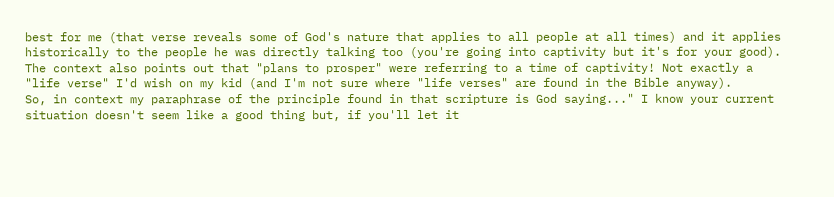best for me (that verse reveals some of God's nature that applies to all people at all times) and it applies historically to the people he was directly talking too (you're going into captivity but it's for your good). The context also points out that "plans to prosper" were referring to a time of captivity! Not exactly a "life verse" I'd wish on my kid (and I'm not sure where "life verses" are found in the Bible anyway).
So, in context my paraphrase of the principle found in that scripture is God saying..." I know your current situation doesn't seem like a good thing but, if you'll let it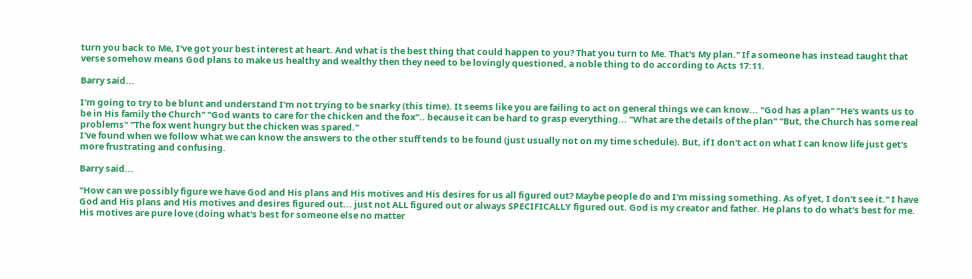turn you back to Me, I've got your best interest at heart. And what is the best thing that could happen to you? That you turn to Me. That's My plan." If a someone has instead taught that verse somehow means God plans to make us healthy and wealthy then they need to be lovingly questioned, a noble thing to do according to Acts 17:11.

Barry said...

I'm going to try to be blunt and understand I'm not trying to be snarky (this time). It seems like you are failing to act on general things we can know... "God has a plan" "He's wants us to be in His family the Church" "God wants to care for the chicken and the fox".. because it can be hard to grasp everything... "What are the details of the plan" "But, the Church has some real problems" "The fox went hungry but the chicken was spared."
I've found when we follow what we can know the answers to the other stuff tends to be found (just usually not on my time schedule). But, if I don't act on what I can know life just get's more frustrating and confusing.

Barry said...

"How can we possibly figure we have God and His plans and His motives and His desires for us all figured out? Maybe people do and I'm missing something. As of yet, I don't see it." I have God and His plans and His motives and desires figured out... just not ALL figured out or always SPECIFICALLY figured out. God is my creator and father. He plans to do what's best for me. His motives are pure love (doing what's best for someone else no matter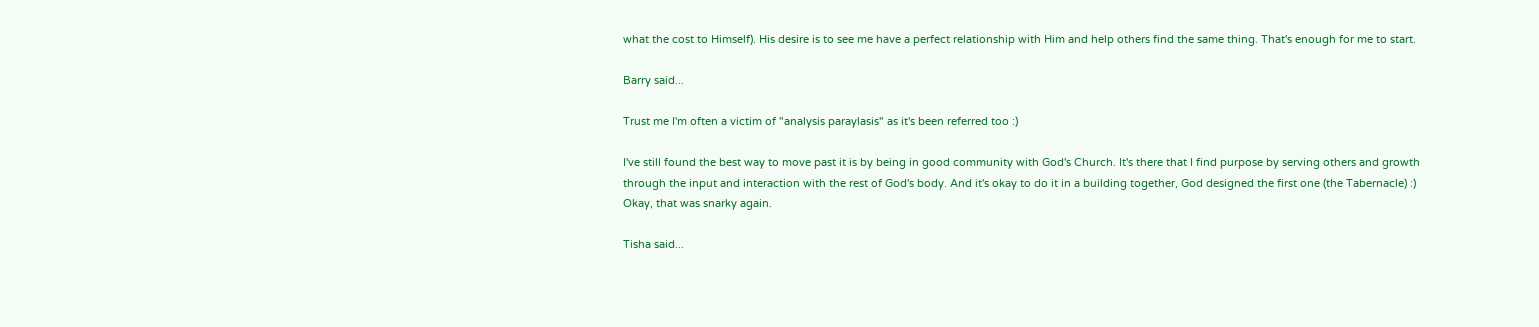what the cost to Himself). His desire is to see me have a perfect relationship with Him and help others find the same thing. That's enough for me to start.

Barry said...

Trust me I'm often a victim of "analysis paraylasis" as it's been referred too :)

I've still found the best way to move past it is by being in good community with God's Church. It's there that I find purpose by serving others and growth through the input and interaction with the rest of God's body. And it's okay to do it in a building together, God designed the first one (the Tabernacle) :) Okay, that was snarky again.

Tisha said...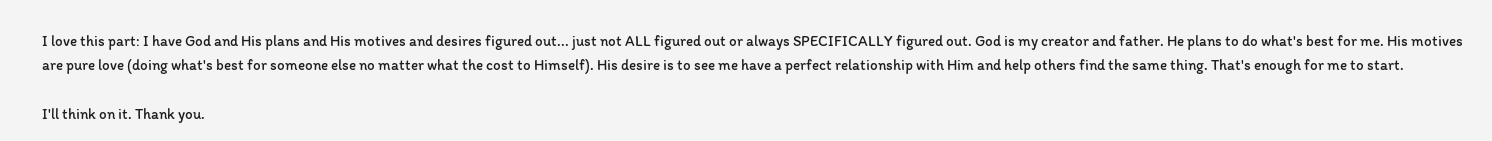I love this part: I have God and His plans and His motives and desires figured out... just not ALL figured out or always SPECIFICALLY figured out. God is my creator and father. He plans to do what's best for me. His motives are pure love (doing what's best for someone else no matter what the cost to Himself). His desire is to see me have a perfect relationship with Him and help others find the same thing. That's enough for me to start.

I'll think on it. Thank you.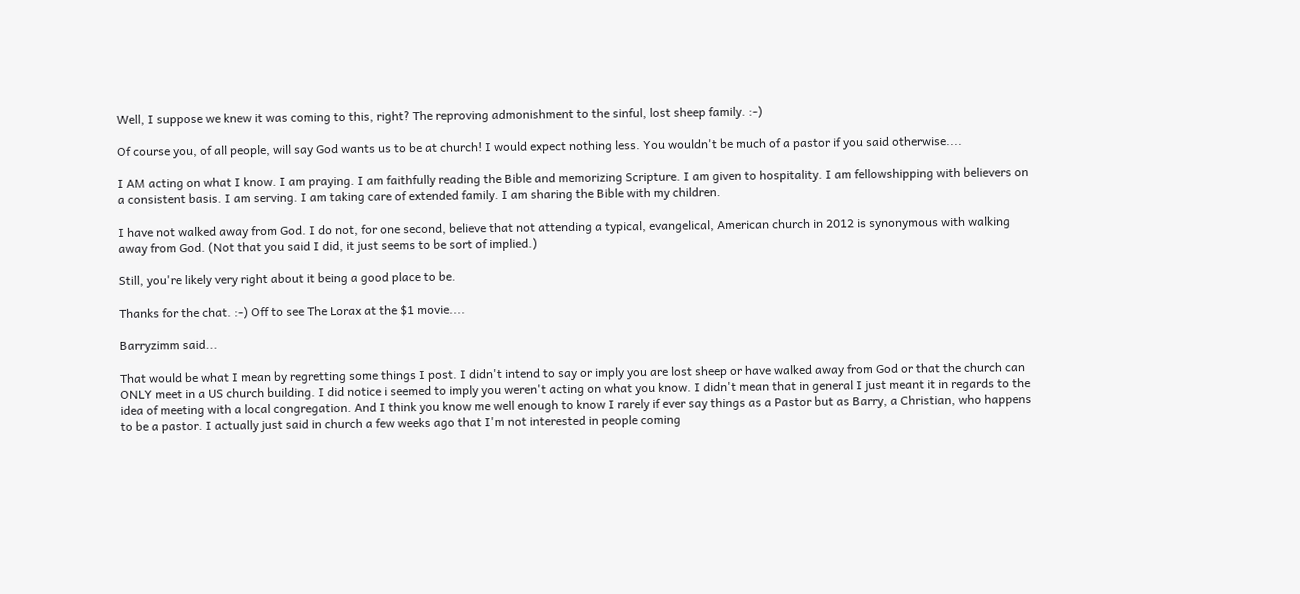Well, I suppose we knew it was coming to this, right? The reproving admonishment to the sinful, lost sheep family. :-)

Of course you, of all people, will say God wants us to be at church! I would expect nothing less. You wouldn't be much of a pastor if you said otherwise....

I AM acting on what I know. I am praying. I am faithfully reading the Bible and memorizing Scripture. I am given to hospitality. I am fellowshipping with believers on a consistent basis. I am serving. I am taking care of extended family. I am sharing the Bible with my children.

I have not walked away from God. I do not, for one second, believe that not attending a typical, evangelical, American church in 2012 is synonymous with walking away from God. (Not that you said I did, it just seems to be sort of implied.)

Still, you're likely very right about it being a good place to be.

Thanks for the chat. :-) Off to see The Lorax at the $1 movie....

Barryzimm said...

That would be what I mean by regretting some things I post. I didn't intend to say or imply you are lost sheep or have walked away from God or that the church can ONLY meet in a US church building. I did notice i seemed to imply you weren't acting on what you know. I didn't mean that in general I just meant it in regards to the idea of meeting with a local congregation. And I think you know me well enough to know I rarely if ever say things as a Pastor but as Barry, a Christian, who happens to be a pastor. I actually just said in church a few weeks ago that I'm not interested in people coming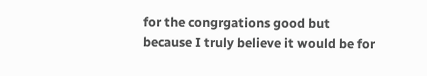for the congrgations good but because I truly believe it would be for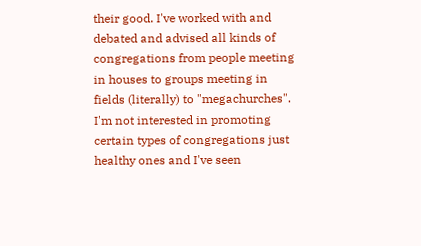their good. I've worked with and debated and advised all kinds of congregations from people meeting in houses to groups meeting in fields (literally) to "megachurches". I'm not interested in promoting certain types of congregations just healthy ones and I've seen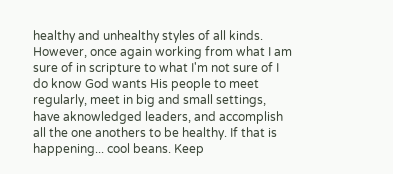healthy and unhealthy styles of all kinds.
However, once again working from what I am sure of in scripture to what I'm not sure of I do know God wants His people to meet regularly, meet in big and small settings, have aknowledged leaders, and accomplish all the one anothers to be healthy. If that is happening... cool beans. Keep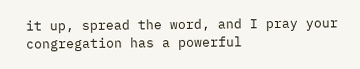it up, spread the word, and I pray your congregation has a powerful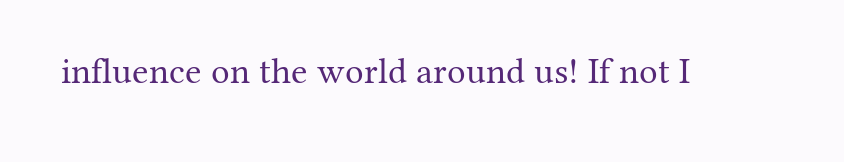influence on the world around us! If not I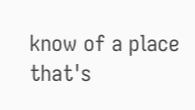know of a place that's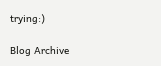trying:)

Blog Archive